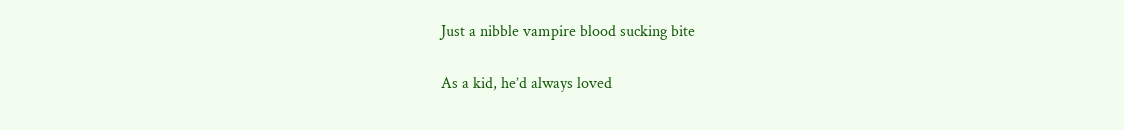Just a nibble vampire blood sucking bite

As a kid, he’d always loved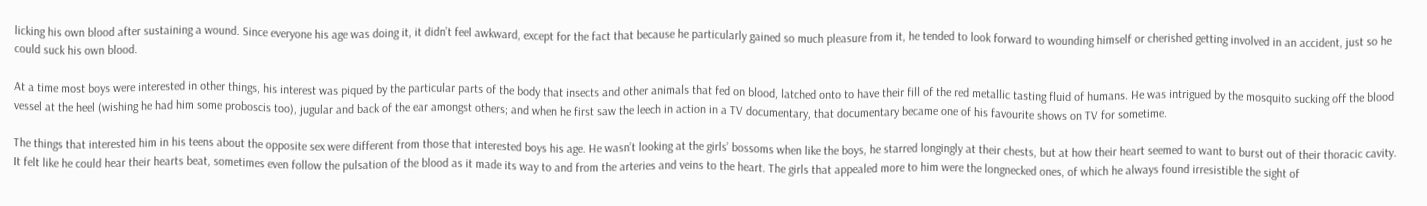licking his own blood after sustaining a wound. Since everyone his age was doing it, it didn’t feel awkward, except for the fact that because he particularly gained so much pleasure from it, he tended to look forward to wounding himself or cherished getting involved in an accident, just so he could suck his own blood.

At a time most boys were interested in other things, his interest was piqued by the particular parts of the body that insects and other animals that fed on blood, latched onto to have their fill of the red metallic tasting fluid of humans. He was intrigued by the mosquito sucking off the blood vessel at the heel (wishing he had him some proboscis too), jugular and back of the ear amongst others; and when he first saw the leech in action in a TV documentary, that documentary became one of his favourite shows on TV for sometime.

The things that interested him in his teens about the opposite sex were different from those that interested boys his age. He wasn’t looking at the girls’ bossoms when like the boys, he starred longingly at their chests, but at how their heart seemed to want to burst out of their thoracic cavity. It felt like he could hear their hearts beat, sometimes even follow the pulsation of the blood as it made its way to and from the arteries and veins to the heart. The girls that appealed more to him were the longnecked ones, of which he always found irresistible the sight of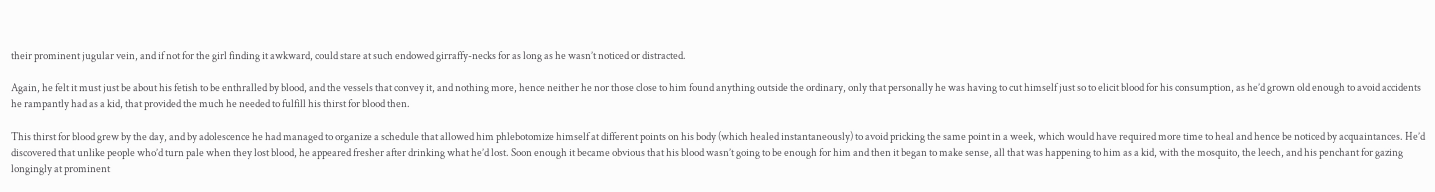their prominent jugular vein, and if not for the girl finding it awkward, could stare at such endowed girraffy-necks for as long as he wasn’t noticed or distracted.

Again, he felt it must just be about his fetish to be enthralled by blood, and the vessels that convey it, and nothing more, hence neither he nor those close to him found anything outside the ordinary, only that personally he was having to cut himself just so to elicit blood for his consumption, as he’d grown old enough to avoid accidents he rampantly had as a kid, that provided the much he needed to fulfill his thirst for blood then.

This thirst for blood grew by the day, and by adolescence he had managed to organize a schedule that allowed him phlebotomize himself at different points on his body (which healed instantaneously) to avoid pricking the same point in a week, which would have required more time to heal and hence be noticed by acquaintances. He’d discovered that unlike people who’d turn pale when they lost blood, he appeared fresher after drinking what he’d lost. Soon enough it became obvious that his blood wasn’t going to be enough for him and then it began to make sense, all that was happening to him as a kid, with the mosquito, the leech, and his penchant for gazing longingly at prominent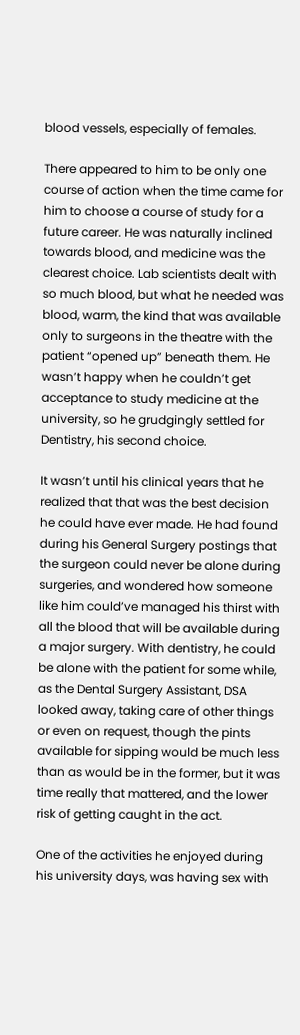blood vessels, especially of females.

There appeared to him to be only one course of action when the time came for him to choose a course of study for a future career. He was naturally inclined towards blood, and medicine was the clearest choice. Lab scientists dealt with so much blood, but what he needed was blood, warm, the kind that was available only to surgeons in the theatre with the patient “opened up” beneath them. He wasn’t happy when he couldn’t get acceptance to study medicine at the university, so he grudgingly settled for Dentistry, his second choice.

It wasn’t until his clinical years that he realized that that was the best decision he could have ever made. He had found during his General Surgery postings that the surgeon could never be alone during surgeries, and wondered how someone like him could’ve managed his thirst with all the blood that will be available during a major surgery. With dentistry, he could be alone with the patient for some while, as the Dental Surgery Assistant, DSA looked away, taking care of other things or even on request, though the pints available for sipping would be much less than as would be in the former, but it was time really that mattered, and the lower risk of getting caught in the act.

One of the activities he enjoyed during his university days, was having sex with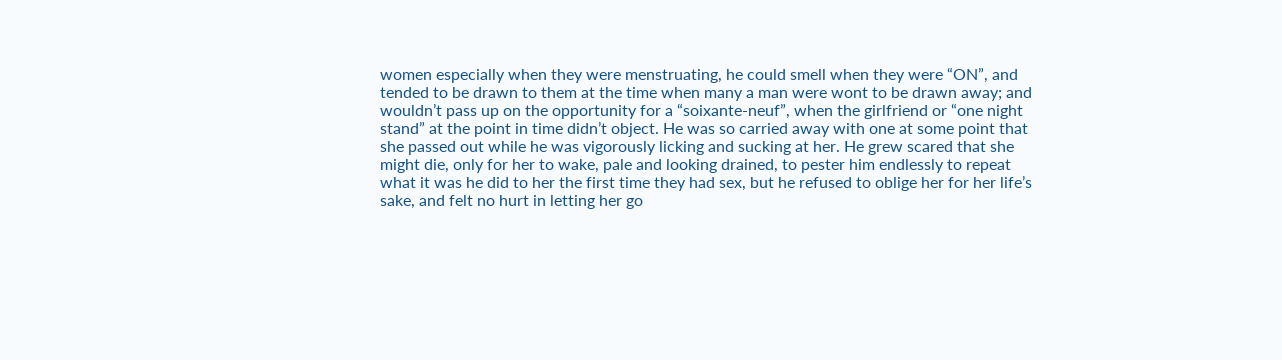women especially when they were menstruating, he could smell when they were “ON”, and tended to be drawn to them at the time when many a man were wont to be drawn away; and wouldn’t pass up on the opportunity for a “soixante-neuf”, when the girlfriend or “one night stand” at the point in time didn’t object. He was so carried away with one at some point that she passed out while he was vigorously licking and sucking at her. He grew scared that she might die, only for her to wake, pale and looking drained, to pester him endlessly to repeat what it was he did to her the first time they had sex, but he refused to oblige her for her life’s sake, and felt no hurt in letting her go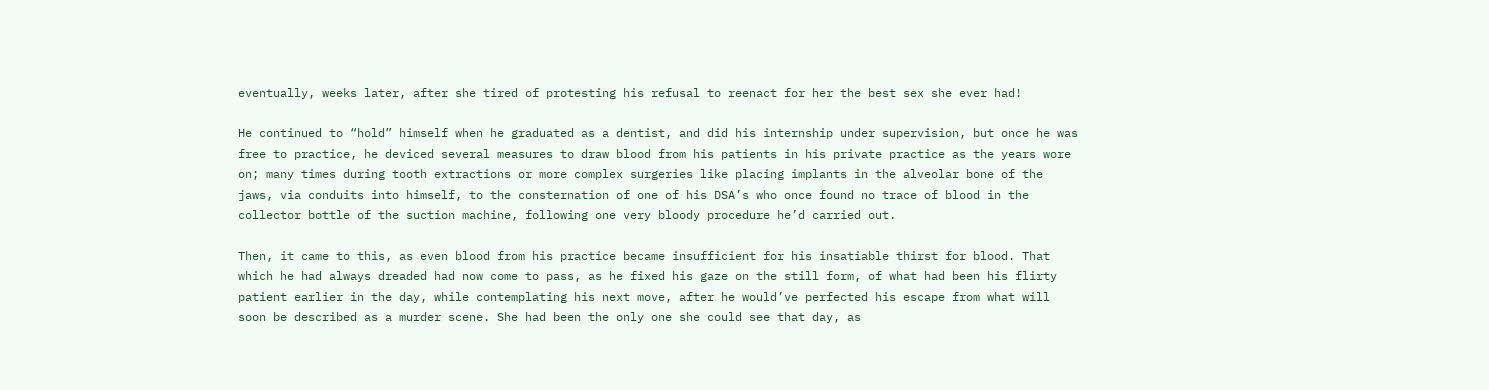eventually, weeks later, after she tired of protesting his refusal to reenact for her the best sex she ever had!

He continued to “hold” himself when he graduated as a dentist, and did his internship under supervision, but once he was free to practice, he deviced several measures to draw blood from his patients in his private practice as the years wore on; many times during tooth extractions or more complex surgeries like placing implants in the alveolar bone of the jaws, via conduits into himself, to the consternation of one of his DSA’s who once found no trace of blood in the collector bottle of the suction machine, following one very bloody procedure he’d carried out.

Then, it came to this, as even blood from his practice became insufficient for his insatiable thirst for blood. That which he had always dreaded had now come to pass, as he fixed his gaze on the still form, of what had been his flirty patient earlier in the day, while contemplating his next move, after he would’ve perfected his escape from what will soon be described as a murder scene. She had been the only one she could see that day, as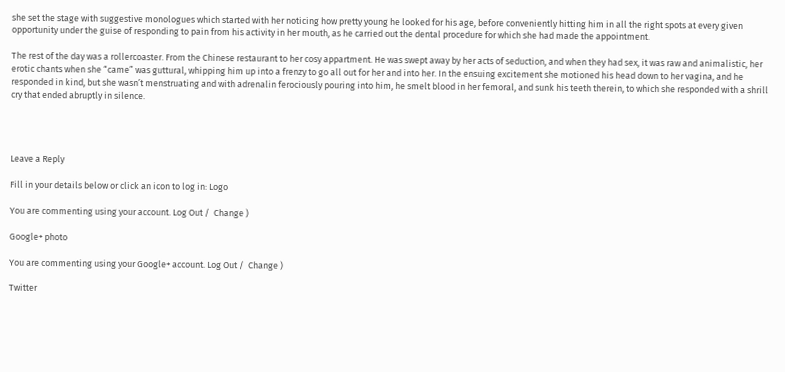she set the stage with suggestive monologues which started with her noticing how pretty young he looked for his age, before conveniently hitting him in all the right spots at every given opportunity under the guise of responding to pain from his activity in her mouth, as he carried out the dental procedure for which she had made the appointment.

The rest of the day was a rollercoaster. From the Chinese restaurant to her cosy appartment. He was swept away by her acts of seduction, and when they had sex, it was raw and animalistic, her erotic chants when she “came” was guttural, whipping him up into a frenzy to go all out for her and into her. In the ensuing excitement she motioned his head down to her vagina, and he responded in kind, but she wasn’t menstruating and with adrenalin ferociously pouring into him, he smelt blood in her femoral, and sunk his teeth therein, to which she responded with a shrill cry that ended abruptly in silence.




Leave a Reply

Fill in your details below or click an icon to log in: Logo

You are commenting using your account. Log Out /  Change )

Google+ photo

You are commenting using your Google+ account. Log Out /  Change )

Twitter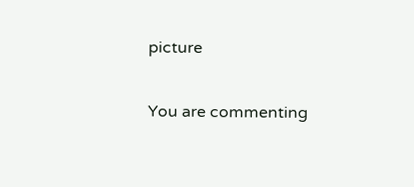picture

You are commenting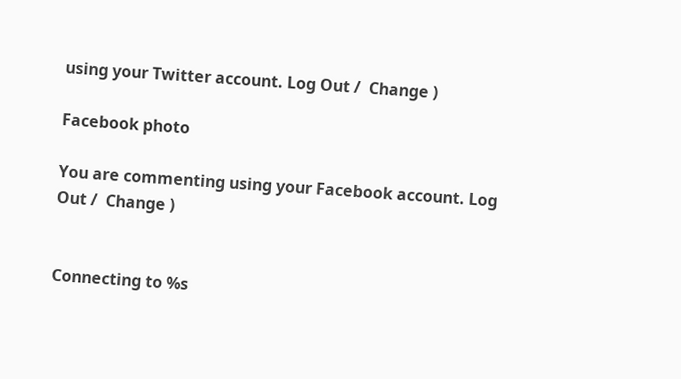using your Twitter account. Log Out /  Change )

Facebook photo

You are commenting using your Facebook account. Log Out /  Change )


Connecting to %s